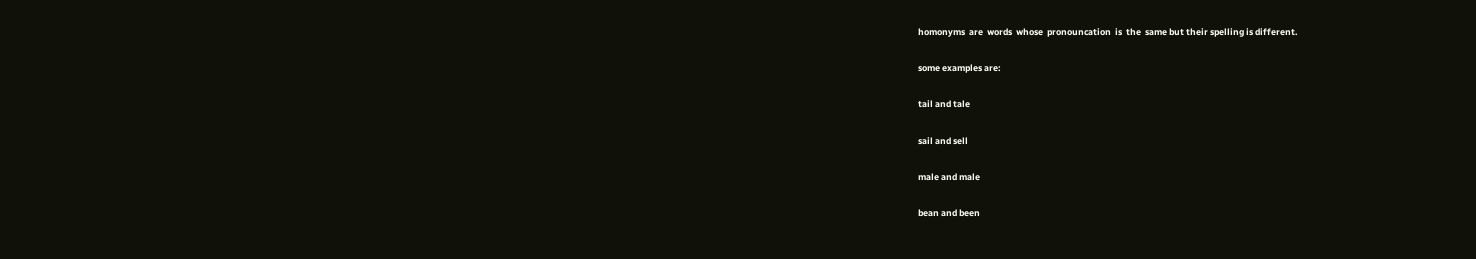homonyms  are  words  whose  pronouncation  is  the  same but their spelling is different.

some examples are:

tail and tale

sail and sell

male and male

bean and been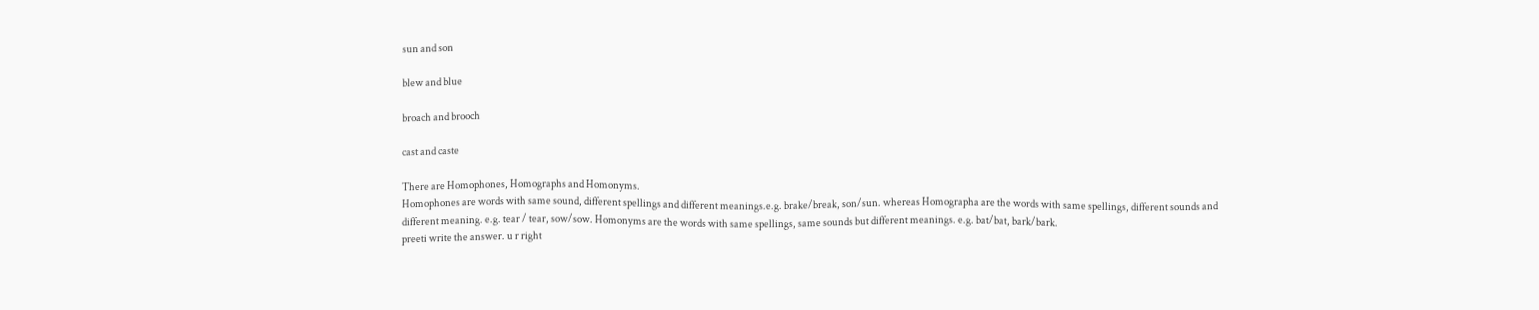sun and son

blew and blue

broach and brooch

cast and caste

There are Homophones, Homographs and Homonyms.
Homophones are words with same sound, different spellings and different meanings.e.g. brake/break, son/sun. whereas Homographa are the words with same spellings, different sounds and different meaning. e.g. tear / tear, sow/sow. Homonyms are the words with same spellings, same sounds but different meanings. e.g. bat/bat, bark/bark.
preeti write the answer. u r right